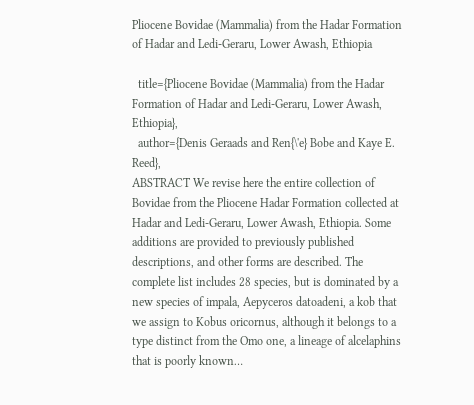Pliocene Bovidae (Mammalia) from the Hadar Formation of Hadar and Ledi-Geraru, Lower Awash, Ethiopia

  title={Pliocene Bovidae (Mammalia) from the Hadar Formation of Hadar and Ledi-Geraru, Lower Awash, Ethiopia},
  author={Denis Geraads and Ren{\'e} Bobe and Kaye E. Reed},
ABSTRACT We revise here the entire collection of Bovidae from the Pliocene Hadar Formation collected at Hadar and Ledi-Geraru, Lower Awash, Ethiopia. Some additions are provided to previously published descriptions, and other forms are described. The complete list includes 28 species, but is dominated by a new species of impala, Aepyceros datoadeni, a kob that we assign to Kobus oricornus, although it belongs to a type distinct from the Omo one, a lineage of alcelaphins that is poorly known…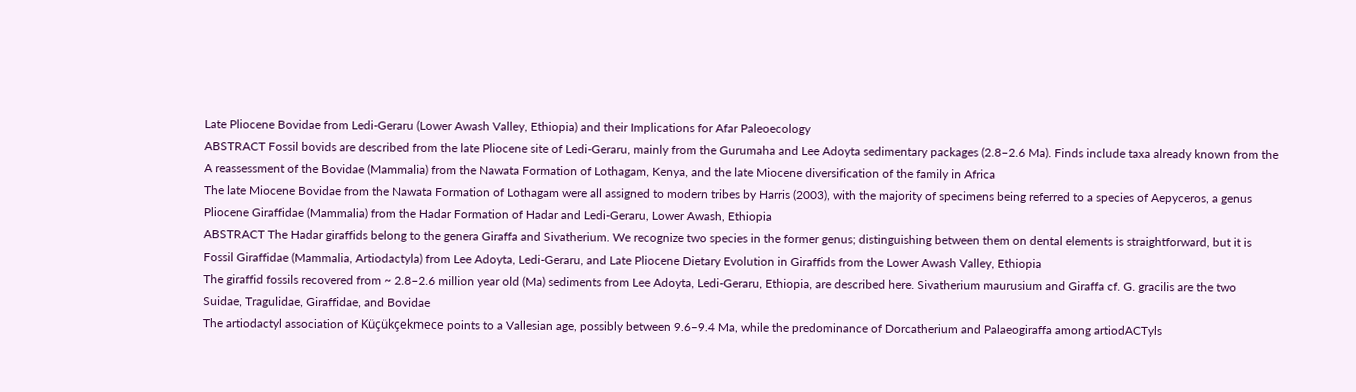Late Pliocene Bovidae from Ledi-Geraru (Lower Awash Valley, Ethiopia) and their Implications for Afar Paleoecology
ABSTRACT Fossil bovids are described from the late Pliocene site of Ledi-Geraru, mainly from the Gurumaha and Lee Adoyta sedimentary packages (2.8–2.6 Ma). Finds include taxa already known from the
A reassessment of the Bovidae (Mammalia) from the Nawata Formation of Lothagam, Kenya, and the late Miocene diversification of the family in Africa
The late Miocene Bovidae from the Nawata Formation of Lothagam were all assigned to modern tribes by Harris (2003), with the majority of specimens being referred to a species of Aepyceros, a genus
Pliocene Giraffidae (Mammalia) from the Hadar Formation of Hadar and Ledi-Geraru, Lower Awash, Ethiopia
ABSTRACT The Hadar giraffids belong to the genera Giraffa and Sivatherium. We recognize two species in the former genus; distinguishing between them on dental elements is straightforward, but it is
Fossil Giraffidae (Mammalia, Artiodactyla) from Lee Adoyta, Ledi-Geraru, and Late Pliocene Dietary Evolution in Giraffids from the Lower Awash Valley, Ethiopia
The giraffid fossils recovered from ~ 2.8–2.6 million year old (Ma) sediments from Lee Adoyta, Ledi-Geraru, Ethiopia, are described here. Sivatherium maurusium and Giraffa cf. G. gracilis are the two
Suidae, Tragulidae, Giraffidae, and Bovidae
The artiodactyl association of Küçükçekmece points to a Vallesian age, possibly between 9.6–9.4 Ma, while the predominance of Dorcatherium and Palaeogiraffa among artiodACTyls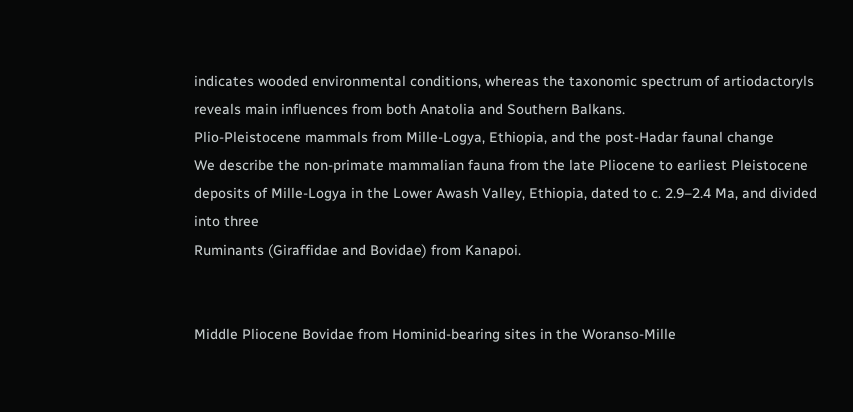indicates wooded environmental conditions, whereas the taxonomic spectrum of artiodactoryls reveals main influences from both Anatolia and Southern Balkans.
Plio‐Pleistocene mammals from Mille‐Logya, Ethiopia, and the post‐Hadar faunal change
We describe the non‐primate mammalian fauna from the late Pliocene to earliest Pleistocene deposits of Mille‐Logya in the Lower Awash Valley, Ethiopia, dated to c. 2.9–2.4 Ma, and divided into three
Ruminants (Giraffidae and Bovidae) from Kanapoi.


Middle Pliocene Bovidae from Hominid-bearing sites in the Woranso-Mille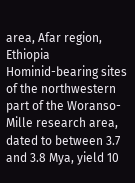area, Afar region, Ethiopia
Hominid-bearing sites of the northwestern part of the Woranso-Mille research area, dated to between 3.7 and 3.8 Mya, yield 10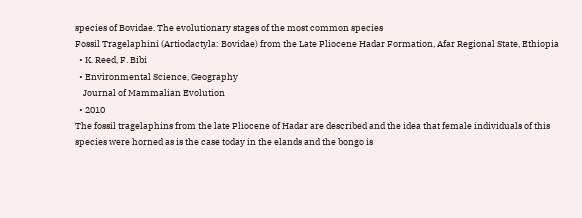species of Bovidae. The evolutionary stages of the most common species
Fossil Tragelaphini (Artiodactyla: Bovidae) from the Late Pliocene Hadar Formation, Afar Regional State, Ethiopia
  • K. Reed, F. Bibi
  • Environmental Science, Geography
    Journal of Mammalian Evolution
  • 2010
The fossil tragelaphins from the late Pliocene of Hadar are described and the idea that female individuals of this species were horned as is the case today in the elands and the bongo is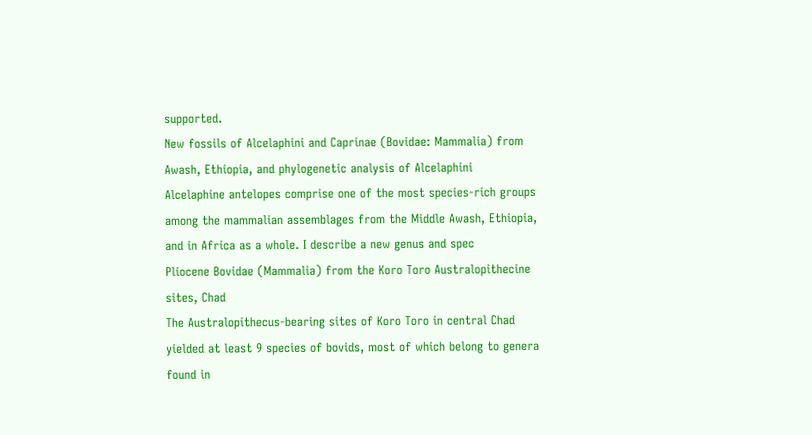supported.
New fossils of Alcelaphini and Caprinae (Bovidae: Mammalia) from Awash, Ethiopia, and phylogenetic analysis of Alcelaphini
Alcelaphine antelopes comprise one of the most species-rich groups among the mammalian assemblages from the Middle Awash, Ethiopia, and in Africa as a whole. I describe a new genus and spec
Pliocene Bovidae (Mammalia) from the Koro Toro Australopithecine sites, Chad
The Australopithecus-bearing sites of Koro Toro in central Chad yielded at least 9 species of bovids, most of which belong to genera found in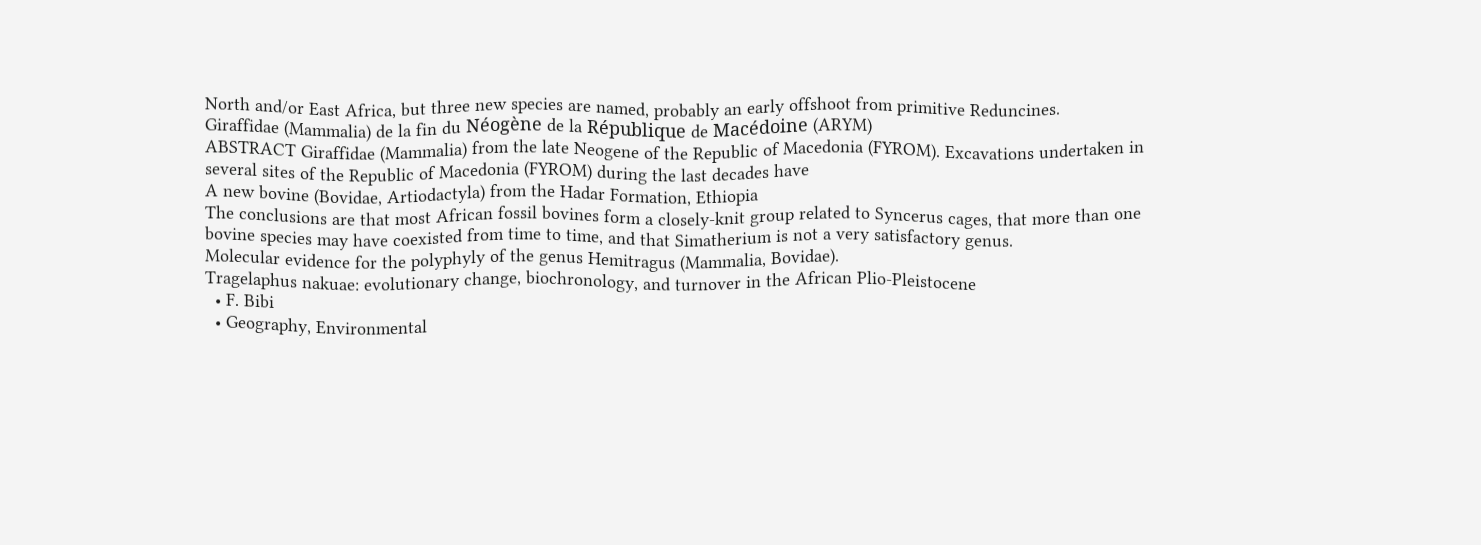North and/or East Africa, but three new species are named, probably an early offshoot from primitive Reduncines.
Giraffidae (Mammalia) de la fin du Néogène de la République de Macédoine (ARYM)
ABSTRACT Giraffidae (Mammalia) from the late Neogene of the Republic of Macedonia (FYROM). Excavations undertaken in several sites of the Republic of Macedonia (FYROM) during the last decades have
A new bovine (Bovidae, Artiodactyla) from the Hadar Formation, Ethiopia
The conclusions are that most African fossil bovines form a closely-knit group related to Syncerus cages, that more than one bovine species may have coexisted from time to time, and that Simatherium is not a very satisfactory genus.
Molecular evidence for the polyphyly of the genus Hemitragus (Mammalia, Bovidae).
Tragelaphus nakuae: evolutionary change, biochronology, and turnover in the African Plio‐Pleistocene
  • F. Bibi
  • Geography, Environmental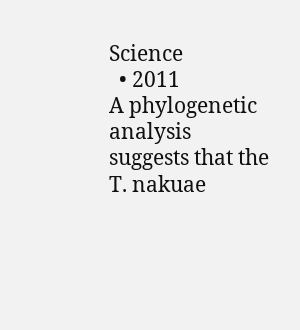Science
  • 2011
A phylogenetic analysis suggests that the T. nakuae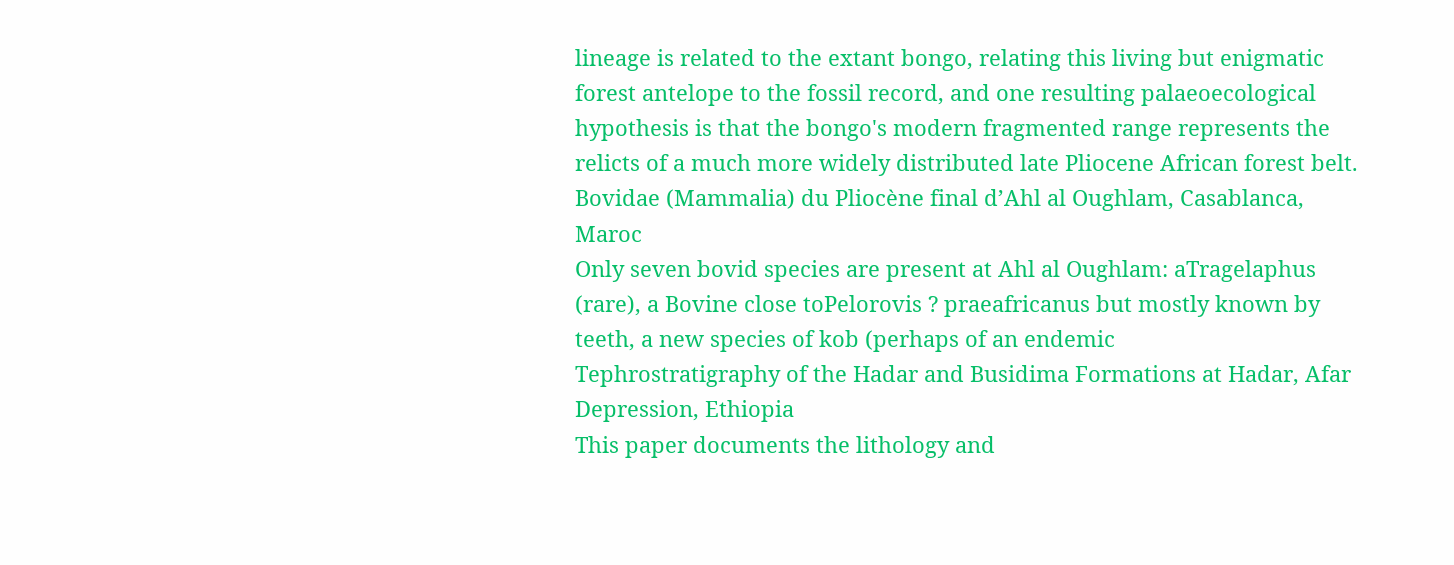lineage is related to the extant bongo, relating this living but enigmatic forest antelope to the fossil record, and one resulting palaeoecological hypothesis is that the bongo's modern fragmented range represents the relicts of a much more widely distributed late Pliocene African forest belt.
Bovidae (Mammalia) du Pliocène final d’Ahl al Oughlam, Casablanca, Maroc
Only seven bovid species are present at Ahl al Oughlam: aTragelaphus (rare), a Bovine close toPelorovis ? praeafricanus but mostly known by teeth, a new species of kob (perhaps of an endemic
Tephrostratigraphy of the Hadar and Busidima Formations at Hadar, Afar Depression, Ethiopia
This paper documents the lithology and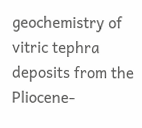geochemistry of vitric tephra deposits from the Pliocene-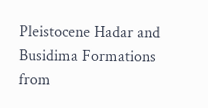Pleistocene Hadar and Busidima Formations from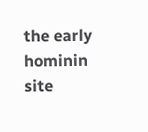the early hominin site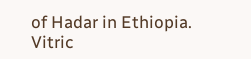of Hadar in Ethiopia. Vitric